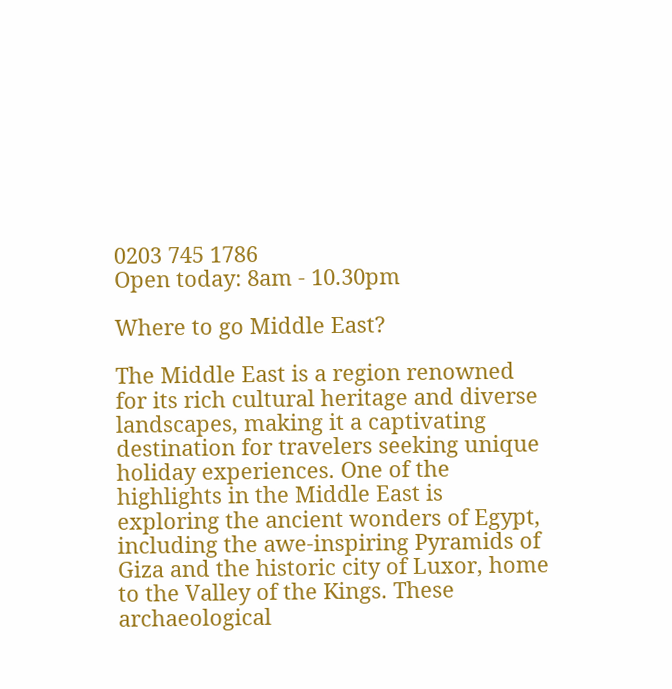0203 745 1786
Open today: 8am - 10.30pm

Where to go Middle East?

The Middle East is a region renowned for its rich cultural heritage and diverse landscapes, making it a captivating destination for travelers seeking unique holiday experiences. One of the highlights in the Middle East is exploring the ancient wonders of Egypt, including the awe-inspiring Pyramids of Giza and the historic city of Luxor, home to the Valley of the Kings. These archaeological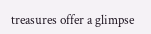treasures offer a glimpse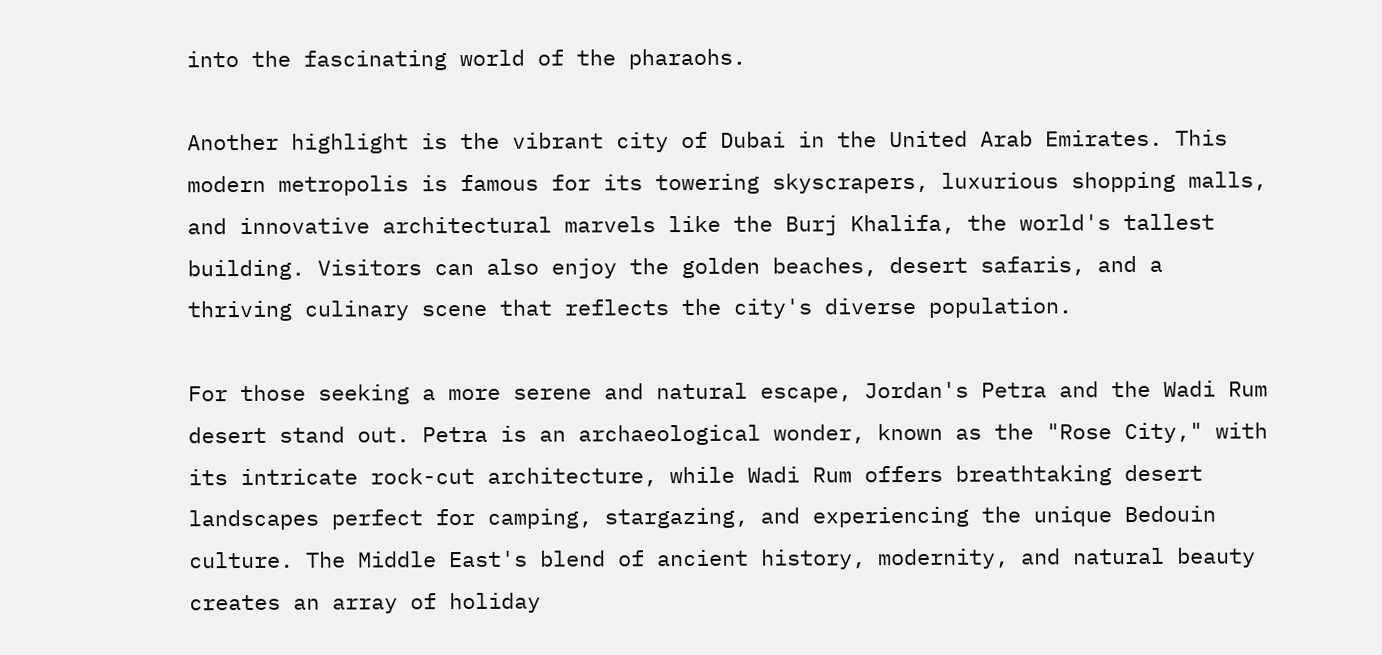into the fascinating world of the pharaohs.

Another highlight is the vibrant city of Dubai in the United Arab Emirates. This modern metropolis is famous for its towering skyscrapers, luxurious shopping malls, and innovative architectural marvels like the Burj Khalifa, the world's tallest building. Visitors can also enjoy the golden beaches, desert safaris, and a thriving culinary scene that reflects the city's diverse population.

For those seeking a more serene and natural escape, Jordan's Petra and the Wadi Rum desert stand out. Petra is an archaeological wonder, known as the "Rose City," with its intricate rock-cut architecture, while Wadi Rum offers breathtaking desert landscapes perfect for camping, stargazing, and experiencing the unique Bedouin culture. The Middle East's blend of ancient history, modernity, and natural beauty creates an array of holiday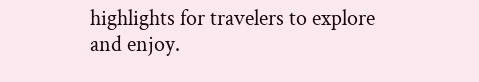highlights for travelers to explore and enjoy.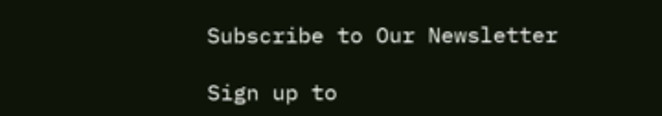Subscribe to Our Newsletter

Sign up to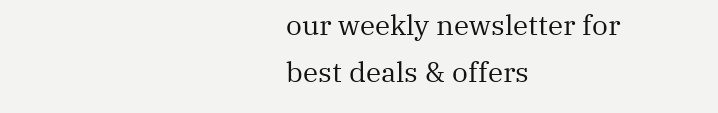our weekly newsletter for best deals & offers